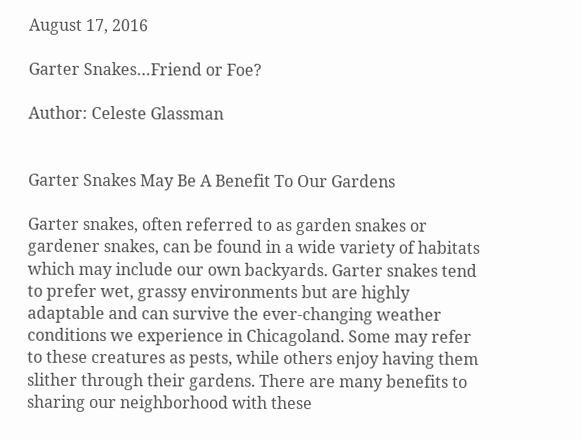August 17, 2016

Garter Snakes…Friend or Foe?

Author: Celeste Glassman


Garter Snakes May Be A Benefit To Our Gardens

Garter snakes, often referred to as garden snakes or gardener snakes, can be found in a wide variety of habitats which may include our own backyards. Garter snakes tend to prefer wet, grassy environments but are highly adaptable and can survive the ever-changing weather conditions we experience in Chicagoland. Some may refer to these creatures as pests, while others enjoy having them slither through their gardens. There are many benefits to sharing our neighborhood with these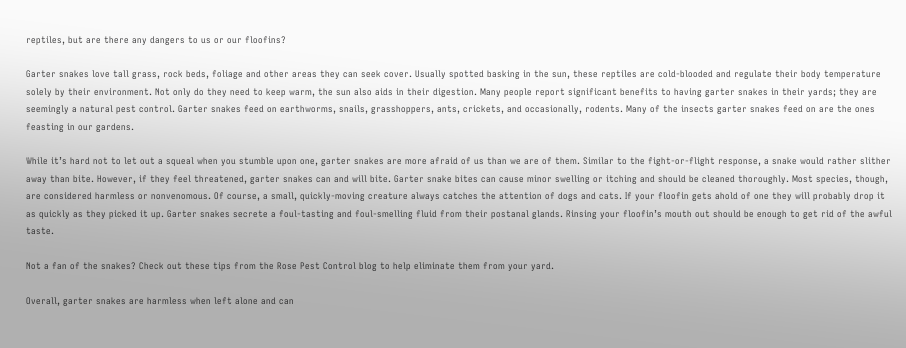reptiles, but are there any dangers to us or our floofins?

Garter snakes love tall grass, rock beds, foliage and other areas they can seek cover. Usually spotted basking in the sun, these reptiles are cold-blooded and regulate their body temperature solely by their environment. Not only do they need to keep warm, the sun also aids in their digestion. Many people report significant benefits to having garter snakes in their yards; they are seemingly a natural pest control. Garter snakes feed on earthworms, snails, grasshoppers, ants, crickets, and occasionally, rodents. Many of the insects garter snakes feed on are the ones feasting in our gardens.

While it’s hard not to let out a squeal when you stumble upon one, garter snakes are more afraid of us than we are of them. Similar to the fight-or-flight response, a snake would rather slither away than bite. However, if they feel threatened, garter snakes can and will bite. Garter snake bites can cause minor swelling or itching and should be cleaned thoroughly. Most species, though, are considered harmless or nonvenomous. Of course, a small, quickly-moving creature always catches the attention of dogs and cats. If your floofin gets ahold of one they will probably drop it as quickly as they picked it up. Garter snakes secrete a foul-tasting and foul-smelling fluid from their postanal glands. Rinsing your floofin’s mouth out should be enough to get rid of the awful taste.

Not a fan of the snakes? Check out these tips from the Rose Pest Control blog to help eliminate them from your yard.

Overall, garter snakes are harmless when left alone and can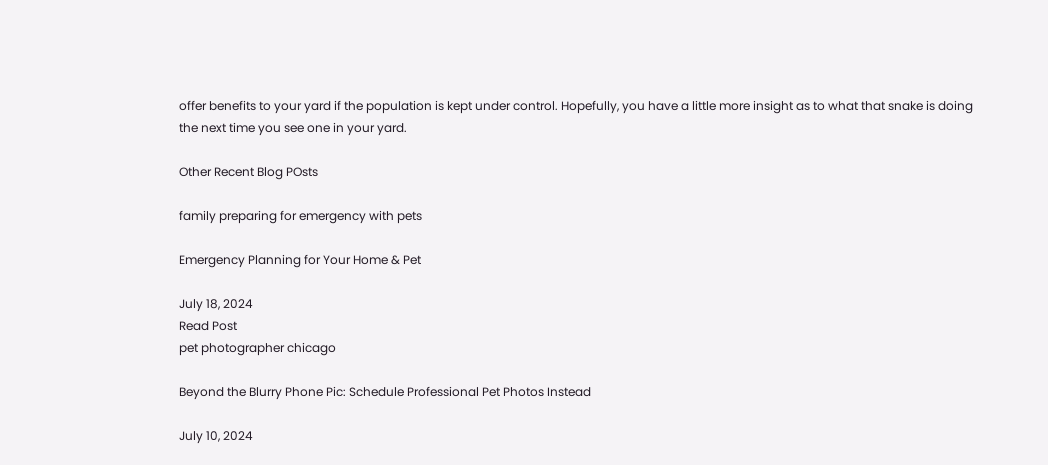offer benefits to your yard if the population is kept under control. Hopefully, you have a little more insight as to what that snake is doing the next time you see one in your yard.

Other Recent Blog POsts

family preparing for emergency with pets

Emergency Planning for Your Home & Pet

July 18, 2024
Read Post
pet photographer chicago

Beyond the Blurry Phone Pic: Schedule Professional Pet Photos Instead

July 10, 2024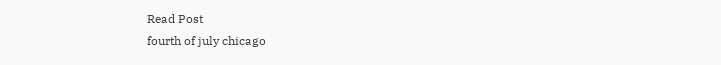Read Post
fourth of july chicago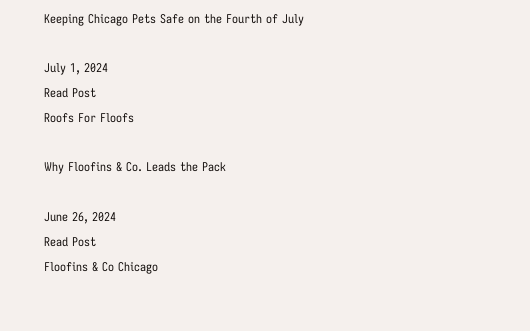Keeping Chicago Pets Safe on the Fourth of July

July 1, 2024
Read Post
Roofs For Floofs

Why Floofins & Co. Leads the Pack

June 26, 2024
Read Post
Floofins & Co Chicago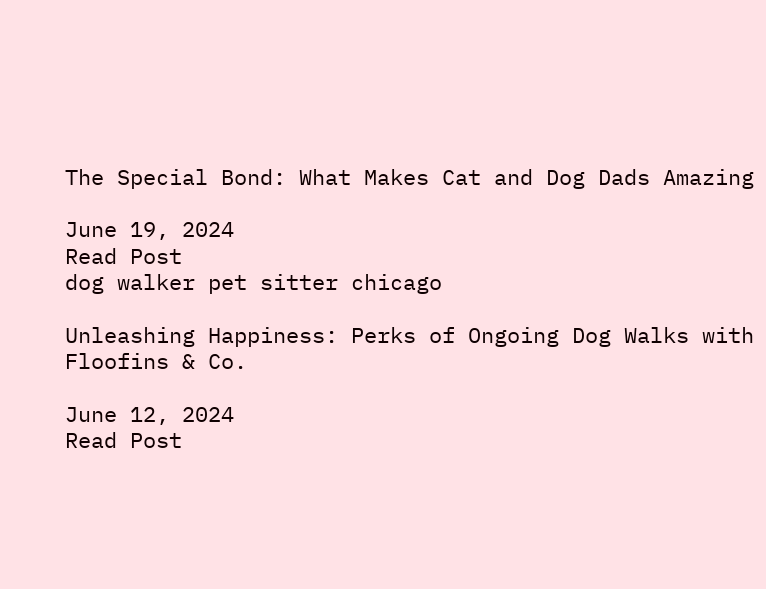The Special Bond: What Makes Cat and Dog Dads Amazing

June 19, 2024
Read Post
dog walker pet sitter chicago

Unleashing Happiness: Perks of Ongoing Dog Walks with Floofins & Co.

June 12, 2024
Read Post